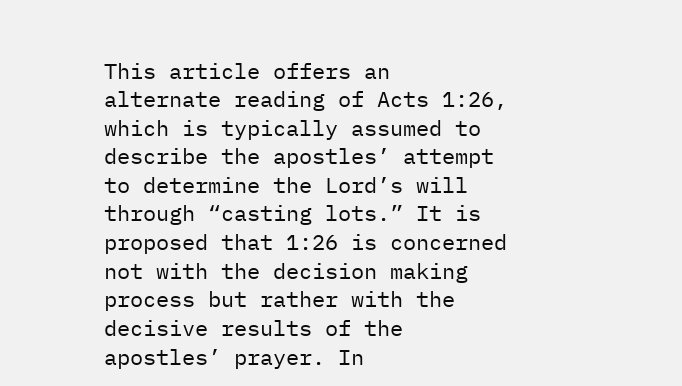This article offers an alternate reading of Acts 1:26, which is typically assumed to describe the apostles’ attempt to determine the Lord’s will through “casting lots.” It is proposed that 1:26 is concerned not with the decision making process but rather with the decisive results of the apostles’ prayer. In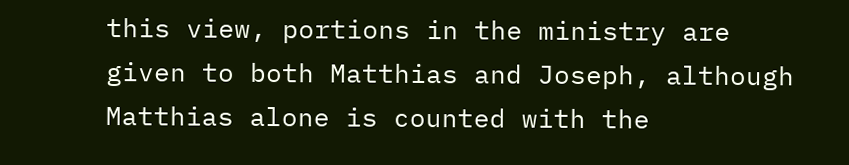this view, portions in the ministry are given to both Matthias and Joseph, although Matthias alone is counted with the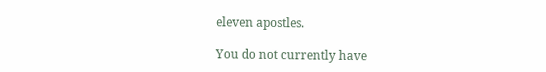eleven apostles.

You do not currently have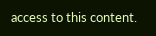access to this content.